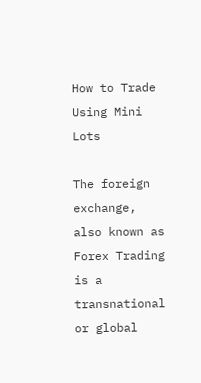How to Trade Using Mini Lots

The foreign exchange, also known as Forex Trading is a transnational or global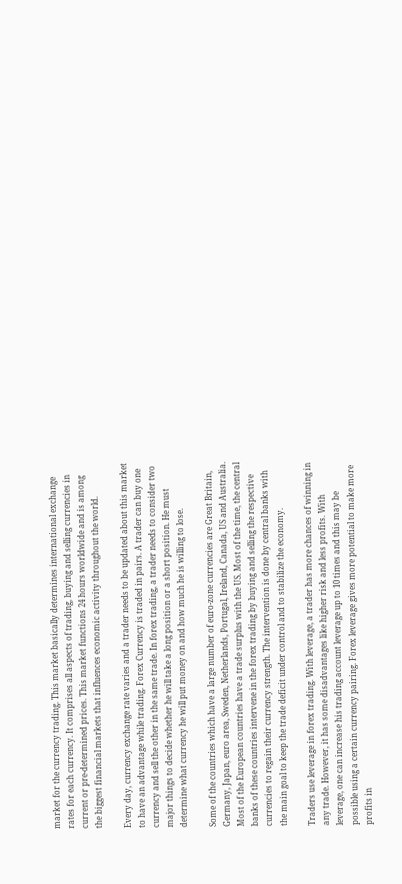market for the currency trading. This market basically determines international exchange rates for each currency. It comprises all aspects of trading, buying and selling currencies in current or pre-determined prices. This market functions 24 hours worldwide and is among the biggest financial markets that influences economic activity throughout the world.

Every day, currency exchange rate varies and a trader needs to be updated about this market to have an advantage while trading. Forex Currency is traded in pairs. A trader can buy one currency and sell the other in the same trade. In forex trading, a trader needs to consider two major things to decide whether he will take a long position or a short position. He must determine what currency he will put money on and how much he is willing to lose.

Some of the countries which have a large number of euro-zone currencies are Great Britain, Germany, Japan, euro area, Sweden, Netherlands, Portugal, Ireland, Canada, US and Australia. Most of the European countries have a trade surplus with the US. Most of the time, the central banks of these countries intervene in the forex trading by buying and selling the respective currencies to regain their currency strength. The intervention is done by central banks with the main goal to keep the trade deficit under control and to stabilize the economy.

Traders use leverage in forex trading. With leverage, a trader has more chances of winning in any trade. However, it has some disadvantages like higher risk and less profits. With leverage, one can increase his trading account leverage up to 10 times and this may be possible using a certain currency pairing. Forex leverage gives more potential to make more profits in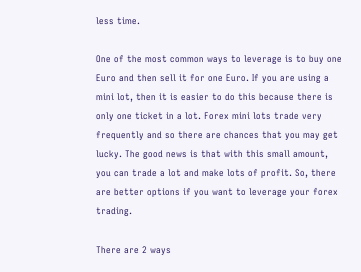less time.

One of the most common ways to leverage is to buy one Euro and then sell it for one Euro. If you are using a mini lot, then it is easier to do this because there is only one ticket in a lot. Forex mini lots trade very frequently and so there are chances that you may get lucky. The good news is that with this small amount, you can trade a lot and make lots of profit. So, there are better options if you want to leverage your forex trading.

There are 2 ways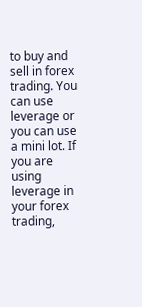to buy and sell in forex trading. You can use leverage or you can use a mini lot. If you are using leverage in your forex trading,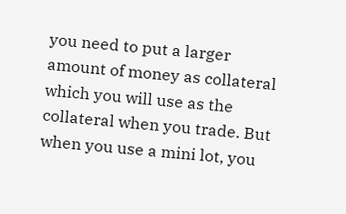you need to put a larger amount of money as collateral which you will use as the collateral when you trade. But when you use a mini lot, you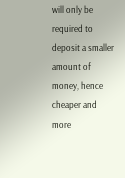will only be required to deposit a smaller amount of money, hence cheaper and more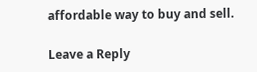affordable way to buy and sell.

Leave a Reply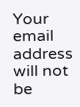Your email address will not be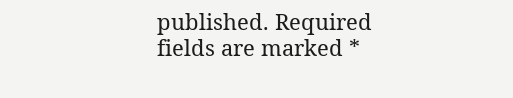published. Required fields are marked *